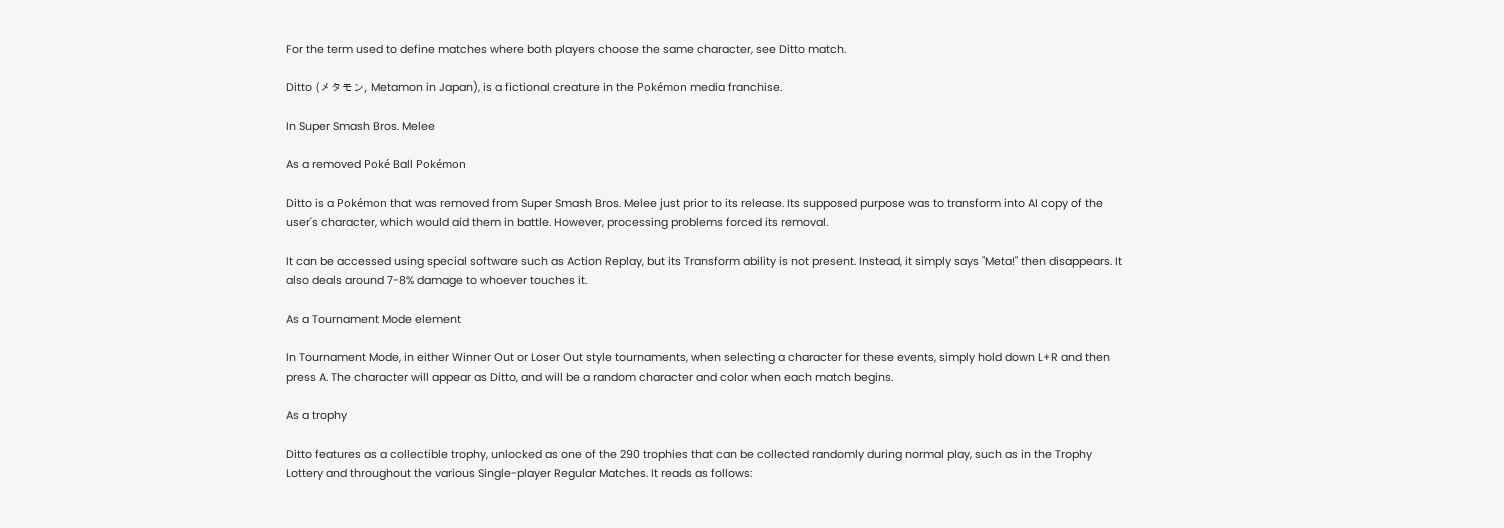For the term used to define matches where both players choose the same character, see Ditto match.

Ditto (メタモン, Metamon in Japan), is a fictional creature in the Pokémon media franchise.

In Super Smash Bros. Melee

As a removed Poké Ball Pokémon

Ditto is a Pokémon that was removed from Super Smash Bros. Melee just prior to its release. Its supposed purpose was to transform into AI copy of the user's character, which would aid them in battle. However, processing problems forced its removal.

It can be accessed using special software such as Action Replay, but its Transform ability is not present. Instead, it simply says "Meta!" then disappears. It also deals around 7-8% damage to whoever touches it.

As a Tournament Mode element

In Tournament Mode, in either Winner Out or Loser Out style tournaments, when selecting a character for these events, simply hold down L+R and then press A. The character will appear as Ditto, and will be a random character and color when each match begins.

As a trophy

Ditto features as a collectible trophy, unlocked as one of the 290 trophies that can be collected randomly during normal play, such as in the Trophy Lottery and throughout the various Single-player Regular Matches. It reads as follows: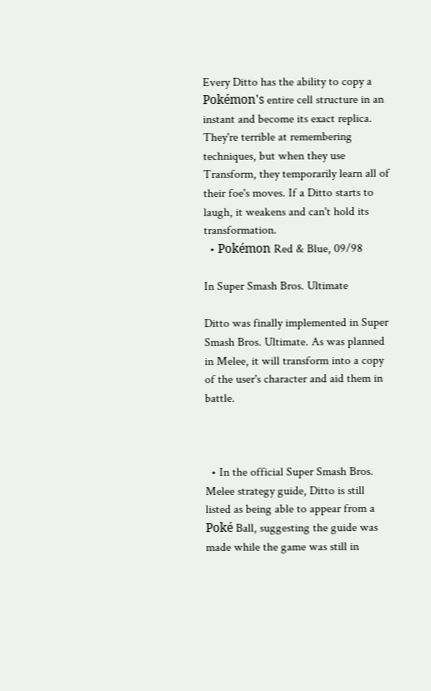Every Ditto has the ability to copy a Pokémon's entire cell structure in an instant and become its exact replica. They're terrible at remembering techniques, but when they use Transform, they temporarily learn all of their foe's moves. If a Ditto starts to laugh, it weakens and can't hold its transformation.
  • Pokémon Red & Blue, 09/98

In Super Smash Bros. Ultimate

Ditto was finally implemented in Super Smash Bros. Ultimate. As was planned in Melee, it will transform into a copy of the user's character and aid them in battle.



  • In the official Super Smash Bros. Melee strategy guide, Ditto is still listed as being able to appear from a Poké Ball, suggesting the guide was made while the game was still in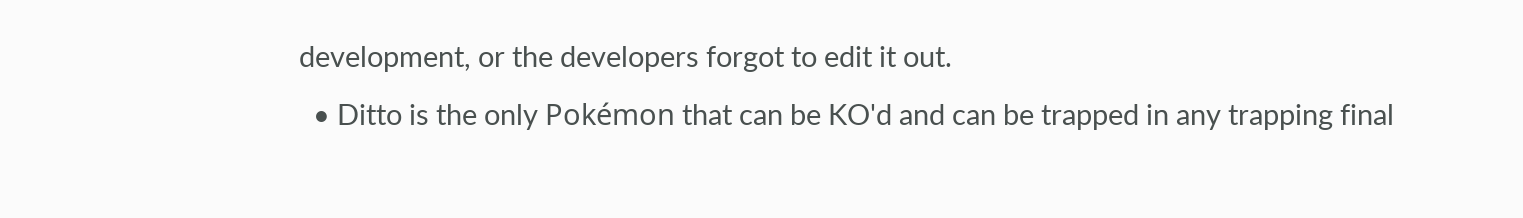development, or the developers forgot to edit it out.
  • Ditto is the only Pokémon that can be KO'd and can be trapped in any trapping final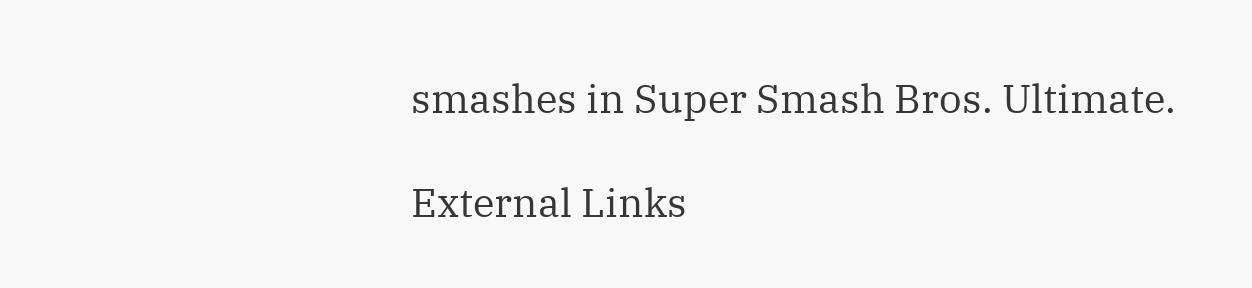smashes in Super Smash Bros. Ultimate.

External Links